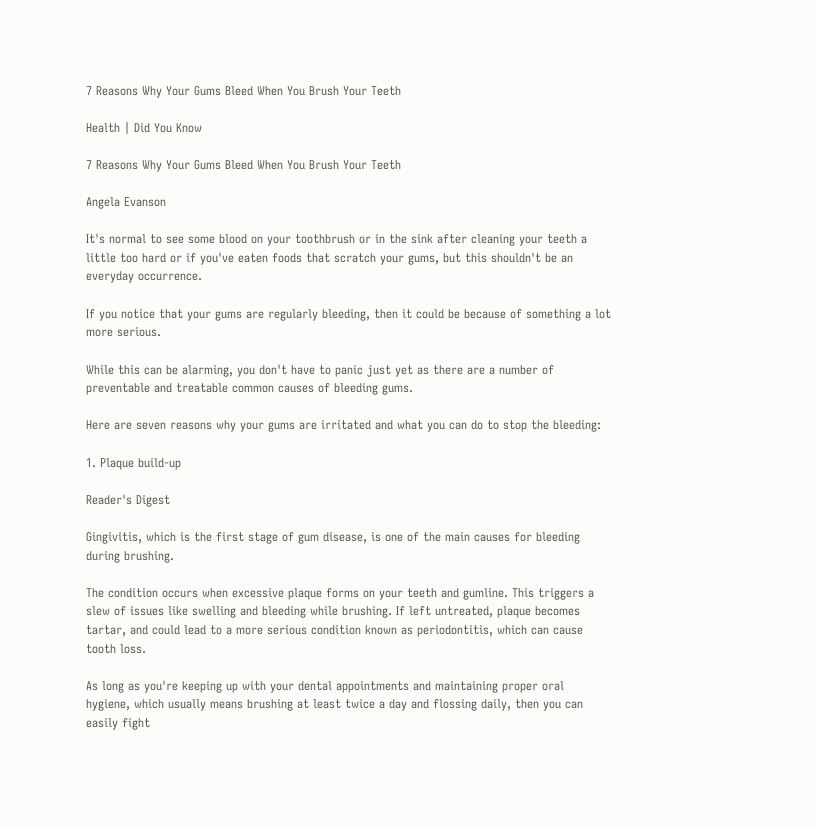7 Reasons Why Your Gums Bleed When You Brush Your Teeth

Health | Did You Know

7 Reasons Why Your Gums Bleed When You Brush Your Teeth

Angela Evanson

It's normal to see some blood on your toothbrush or in the sink after cleaning your teeth a little too hard or if you've eaten foods that scratch your gums, but this shouldn't be an everyday occurrence.

If you notice that your gums are regularly bleeding, then it could be because of something a lot more serious.

While this can be alarming, you don't have to panic just yet as there are a number of preventable and treatable common causes of bleeding gums.

Here are seven reasons why your gums are irritated and what you can do to stop the bleeding:

1. Plaque build-up

Reader's Digest

Gingivitis, which is the first stage of gum disease, is one of the main causes for bleeding during brushing.

The condition occurs when excessive plaque forms on your teeth and gumline. This triggers a slew of issues like swelling and bleeding while brushing. If left untreated, plaque becomes tartar, and could lead to a more serious condition known as periodontitis, which can cause tooth loss.

As long as you're keeping up with your dental appointments and maintaining proper oral hygiene, which usually means brushing at least twice a day and flossing daily, then you can easily fight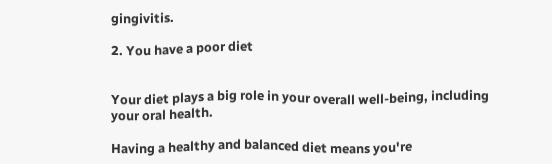gingivitis.

2. You have a poor diet


Your diet plays a big role in your overall well-being, including your oral health.

Having a healthy and balanced diet means you're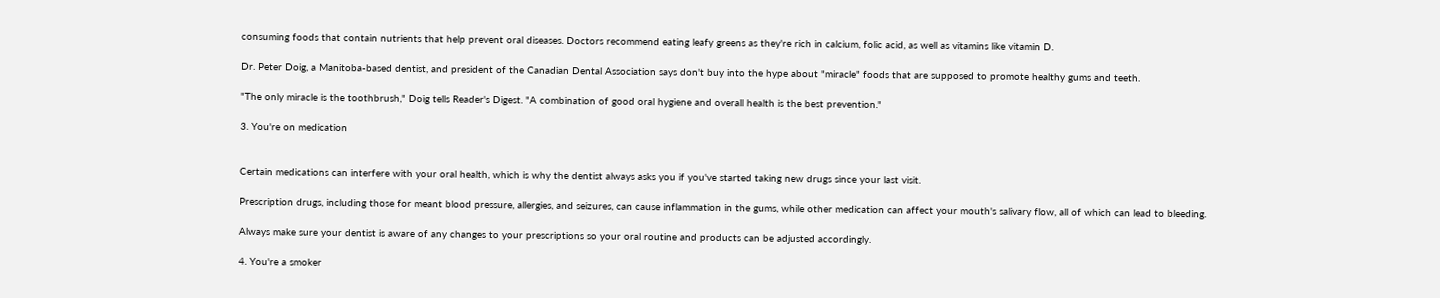consuming foods that contain nutrients that help prevent oral diseases. Doctors recommend eating leafy greens as they're rich in calcium, folic acid, as well as vitamins like vitamin D.

Dr. Peter Doig, a Manitoba-based dentist, and president of the Canadian Dental Association says don't buy into the hype about "miracle" foods that are supposed to promote healthy gums and teeth.

"The only miracle is the toothbrush," Doig tells Reader's Digest. "A combination of good oral hygiene and overall health is the best prevention."

3. You're on medication


Certain medications can interfere with your oral health, which is why the dentist always asks you if you've started taking new drugs since your last visit.

Prescription drugs, including those for meant blood pressure, allergies, and seizures, can cause inflammation in the gums, while other medication can affect your mouth's salivary flow, all of which can lead to bleeding.

Always make sure your dentist is aware of any changes to your prescriptions so your oral routine and products can be adjusted accordingly.

4. You're a smoker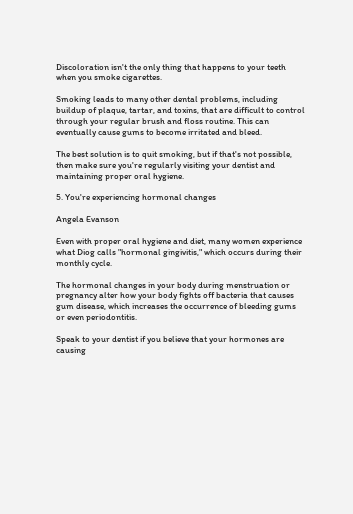Discoloration isn't the only thing that happens to your teeth when you smoke cigarettes.

Smoking leads to many other dental problems, including buildup of plaque, tartar, and toxins, that are difficult to control through your regular brush and floss routine. This can eventually cause gums to become irritated and bleed.

The best solution is to quit smoking, but if that's not possible, then make sure you're regularly visiting your dentist and maintaining proper oral hygiene.

5. You're experiencing hormonal changes

Angela Evanson

Even with proper oral hygiene and diet, many women experience what Diog calls "hormonal gingivitis," which occurs during their monthly cycle.

The hormonal changes in your body during menstruation or pregnancy alter how your body fights off bacteria that causes gum disease, which increases the occurrence of bleeding gums or even periodontitis.

Speak to your dentist if you believe that your hormones are causing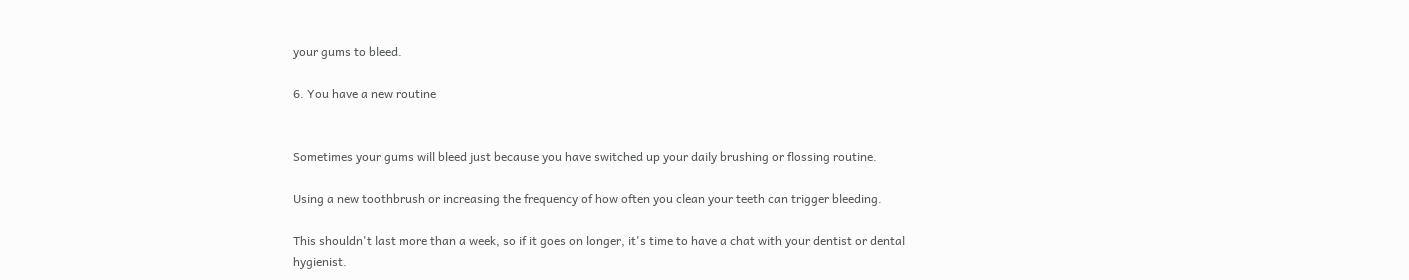your gums to bleed.

6. You have a new routine


Sometimes your gums will bleed just because you have switched up your daily brushing or flossing routine.

Using a new toothbrush or increasing the frequency of how often you clean your teeth can trigger bleeding.

This shouldn't last more than a week, so if it goes on longer, it's time to have a chat with your dentist or dental hygienist.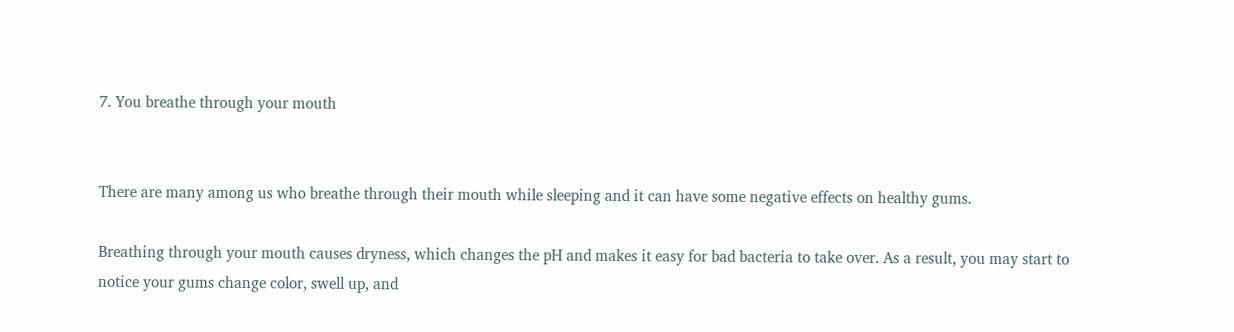7. You breathe through your mouth


There are many among us who breathe through their mouth while sleeping and it can have some negative effects on healthy gums.

Breathing through your mouth causes dryness, which changes the pH and makes it easy for bad bacteria to take over. As a result, you may start to notice your gums change color, swell up, and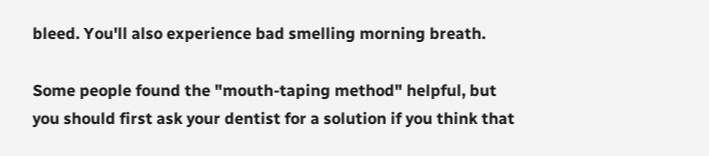bleed. You'll also experience bad smelling morning breath.

Some people found the "mouth-taping method" helpful, but you should first ask your dentist for a solution if you think that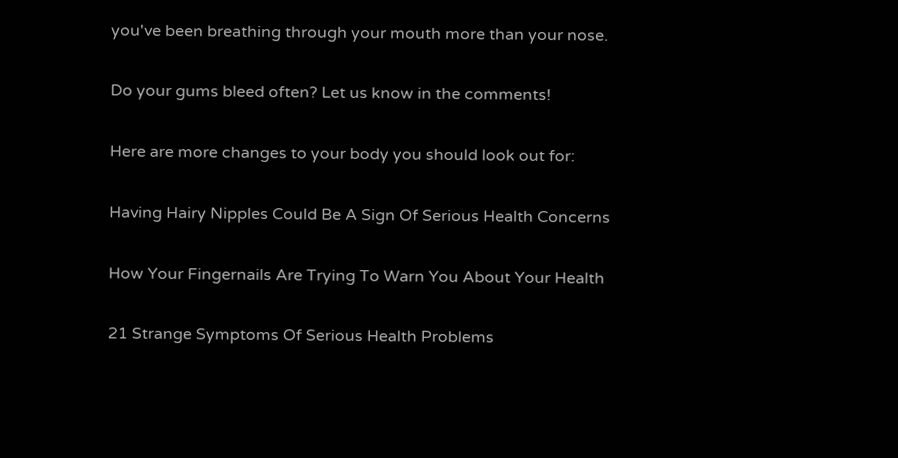you've been breathing through your mouth more than your nose.

Do your gums bleed often? Let us know in the comments!

Here are more changes to your body you should look out for:

Having Hairy Nipples Could Be A Sign Of Serious Health Concerns

How Your Fingernails Are Trying To Warn You About Your Health

21 Strange Symptoms Of Serious Health Problems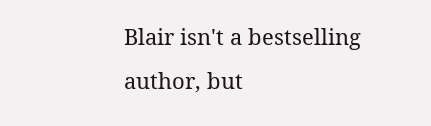Blair isn't a bestselling author, but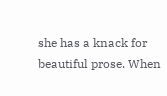she has a knack for beautiful prose. When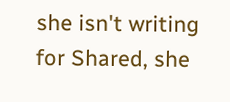she isn't writing for Shared, she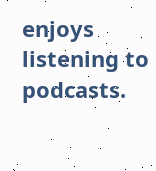enjoys listening to podcasts.